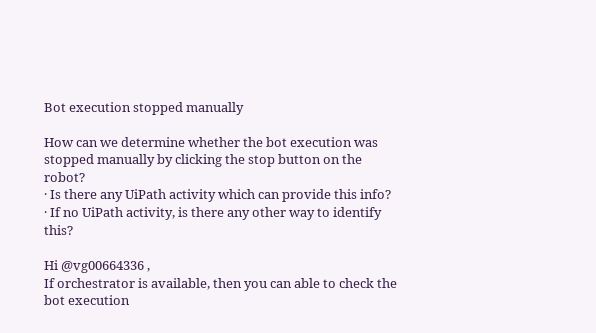Bot execution stopped manually

How can we determine whether the bot execution was stopped manually by clicking the stop button on the robot?
· Is there any UiPath activity which can provide this info?
· If no UiPath activity, is there any other way to identify this?

Hi @vg00664336 ,
If orchestrator is available, then you can able to check the bot execution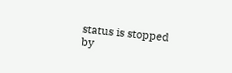status is stopped by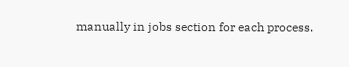manually in jobs section for each process.